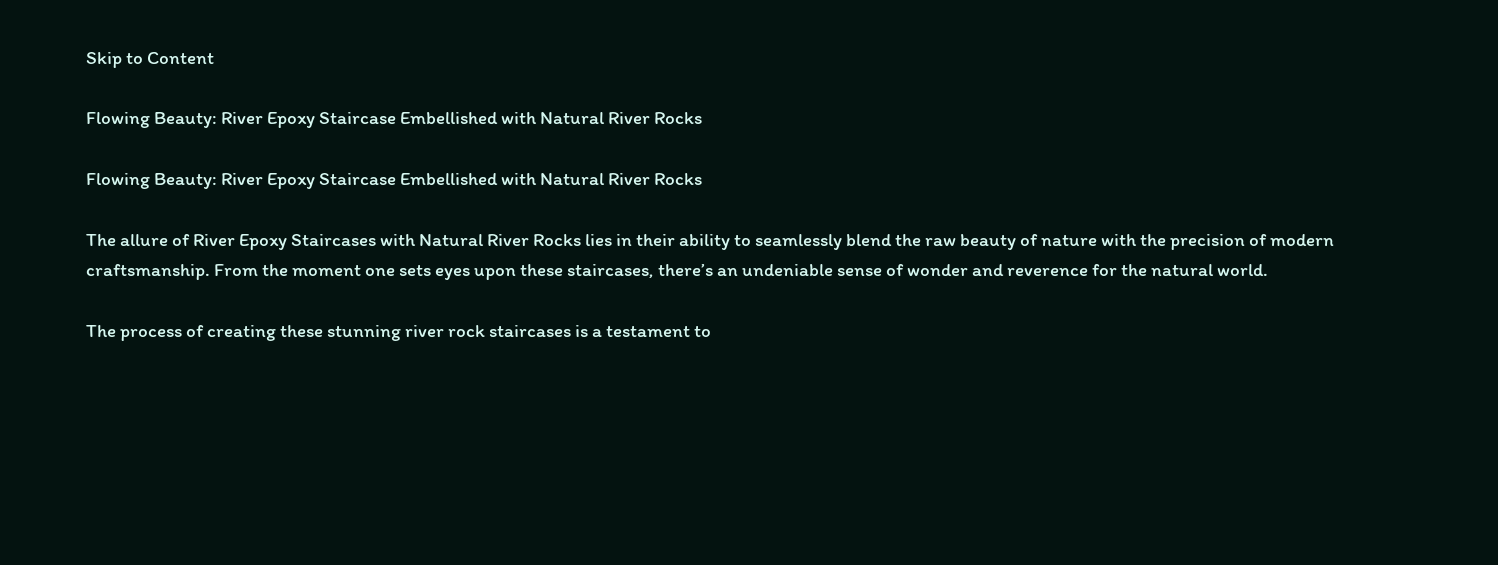Skip to Content

Flowing Beauty: River Epoxy Staircase Embellished with Natural River Rocks

Flowing Beauty: River Epoxy Staircase Embellished with Natural River Rocks

The allure of River Epoxy Staircases with Natural River Rocks lies in their ability to seamlessly blend the raw beauty of nature with the precision of modern craftsmanship. From the moment one sets eyes upon these staircases, there’s an undeniable sense of wonder and reverence for the natural world.

The process of creating these stunning river rock staircases is a testament to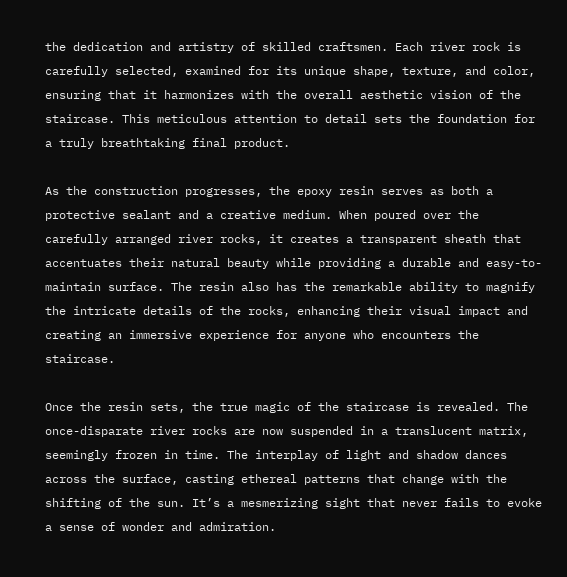the dedication and artistry of skilled craftsmen. Each river rock is carefully selected, examined for its unique shape, texture, and color, ensuring that it harmonizes with the overall aesthetic vision of the staircase. This meticulous attention to detail sets the foundation for a truly breathtaking final product.

As the construction progresses, the epoxy resin serves as both a protective sealant and a creative medium. When poured over the carefully arranged river rocks, it creates a transparent sheath that accentuates their natural beauty while providing a durable and easy-to-maintain surface. The resin also has the remarkable ability to magnify the intricate details of the rocks, enhancing their visual impact and creating an immersive experience for anyone who encounters the staircase.

Once the resin sets, the true magic of the staircase is revealed. The once-disparate river rocks are now suspended in a translucent matrix, seemingly frozen in time. The interplay of light and shadow dances across the surface, casting ethereal patterns that change with the shifting of the sun. It’s a mesmerizing sight that never fails to evoke a sense of wonder and admiration.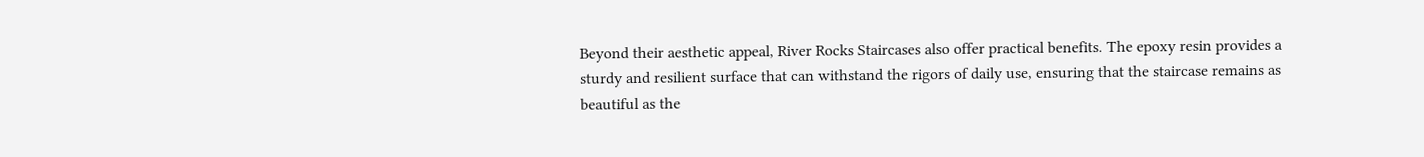Beyond their aesthetic appeal, River Rocks Staircases also offer practical benefits. The epoxy resin provides a sturdy and resilient surface that can withstand the rigors of daily use, ensuring that the staircase remains as beautiful as the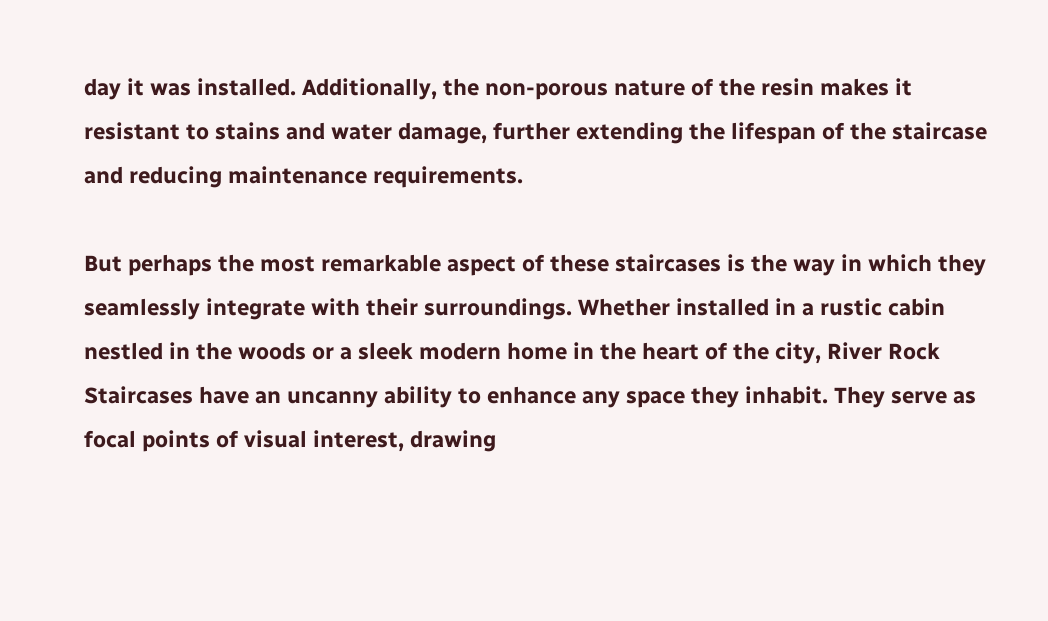day it was installed. Additionally, the non-porous nature of the resin makes it resistant to stains and water damage, further extending the lifespan of the staircase and reducing maintenance requirements.

But perhaps the most remarkable aspect of these staircases is the way in which they seamlessly integrate with their surroundings. Whether installed in a rustic cabin nestled in the woods or a sleek modern home in the heart of the city, River Rock Staircases have an uncanny ability to enhance any space they inhabit. They serve as focal points of visual interest, drawing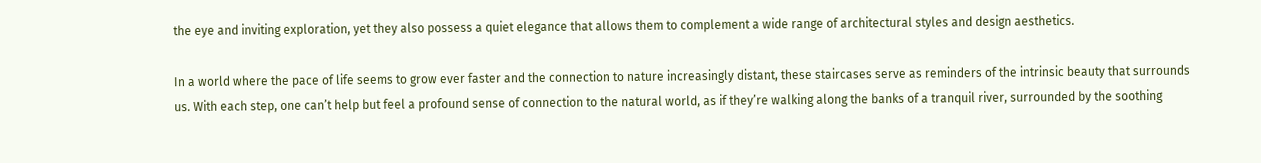the eye and inviting exploration, yet they also possess a quiet elegance that allows them to complement a wide range of architectural styles and design aesthetics.

In a world where the pace of life seems to grow ever faster and the connection to nature increasingly distant, these staircases serve as reminders of the intrinsic beauty that surrounds us. With each step, one can’t help but feel a profound sense of connection to the natural world, as if they’re walking along the banks of a tranquil river, surrounded by the soothing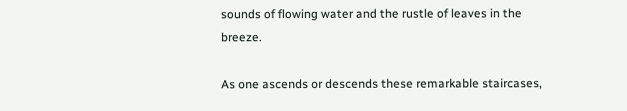sounds of flowing water and the rustle of leaves in the breeze.

As one ascends or descends these remarkable staircases,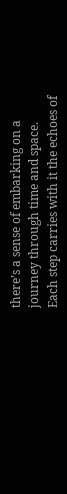there’s a sense of embarking on a journey through time and space. Each step carries with it the echoes of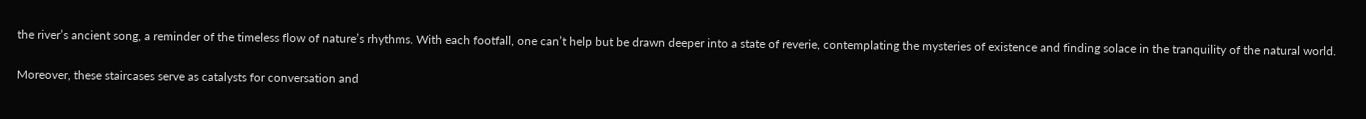the river’s ancient song, a reminder of the timeless flow of nature’s rhythms. With each footfall, one can’t help but be drawn deeper into a state of reverie, contemplating the mysteries of existence and finding solace in the tranquility of the natural world.

Moreover, these staircases serve as catalysts for conversation and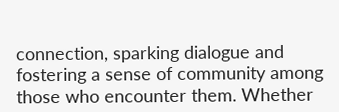connection, sparking dialogue and fostering a sense of community among those who encounter them. Whether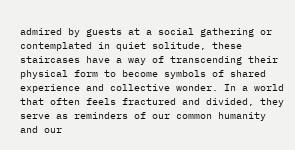admired by guests at a social gathering or contemplated in quiet solitude, these staircases have a way of transcending their physical form to become symbols of shared experience and collective wonder. In a world that often feels fractured and divided, they serve as reminders of our common humanity and our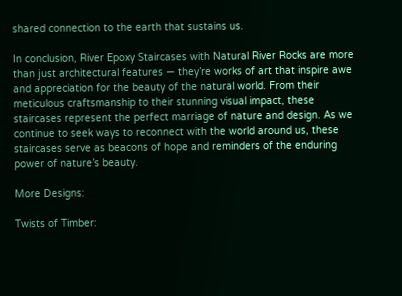shared connection to the earth that sustains us.

In conclusion, River Epoxy Staircases with Natural River Rocks are more than just architectural features — they’re works of art that inspire awe and appreciation for the beauty of the natural world. From their meticulous craftsmanship to their stunning visual impact, these staircases represent the perfect marriage of nature and design. As we continue to seek ways to reconnect with the world around us, these staircases serve as beacons of hope and reminders of the enduring power of nature’s beauty.

More Designs:

Twists of Timber: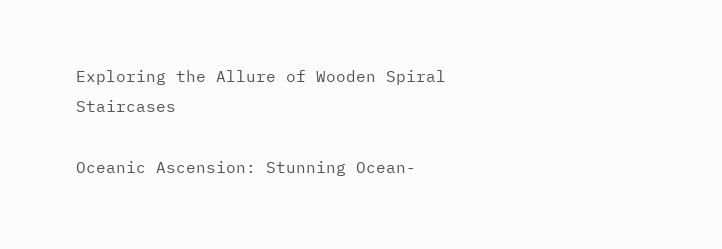Exploring the Allure of Wooden Spiral Staircases

Oceanic Ascension: Stunning Ocean-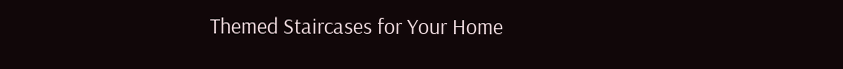Themed Staircases for Your Home